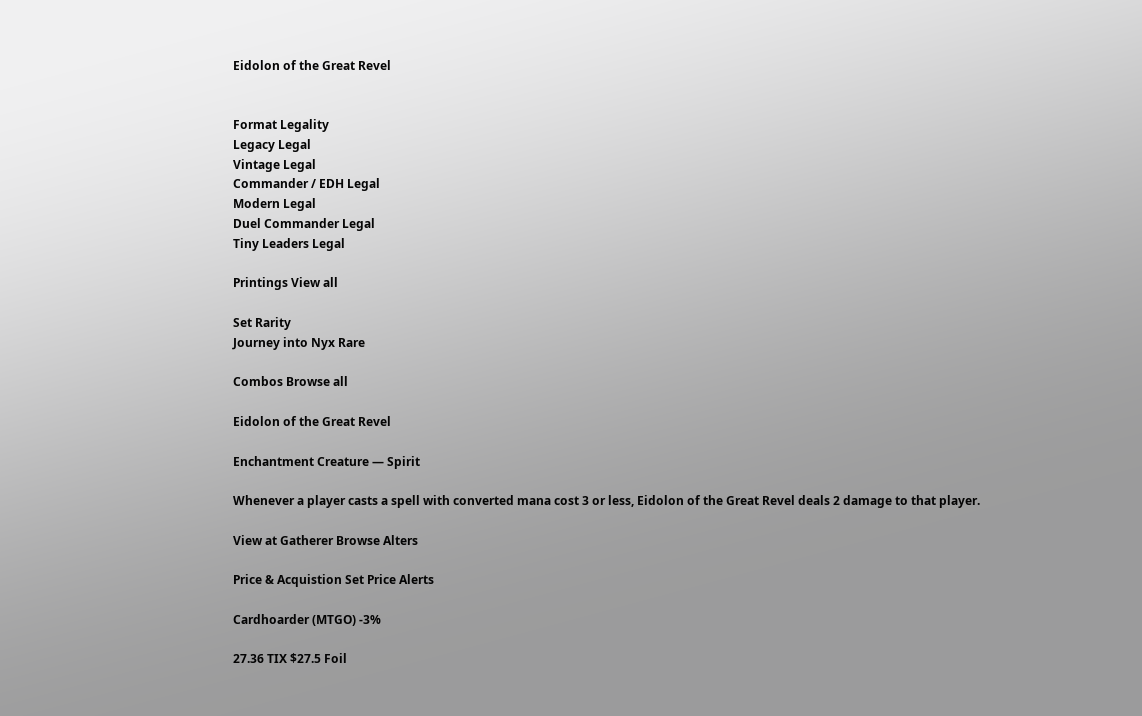Eidolon of the Great Revel


Format Legality
Legacy Legal
Vintage Legal
Commander / EDH Legal
Modern Legal
Duel Commander Legal
Tiny Leaders Legal

Printings View all

Set Rarity
Journey into Nyx Rare

Combos Browse all

Eidolon of the Great Revel

Enchantment Creature — Spirit

Whenever a player casts a spell with converted mana cost 3 or less, Eidolon of the Great Revel deals 2 damage to that player.

View at Gatherer Browse Alters

Price & Acquistion Set Price Alerts

Cardhoarder (MTGO) -3%

27.36 TIX $27.5 Foil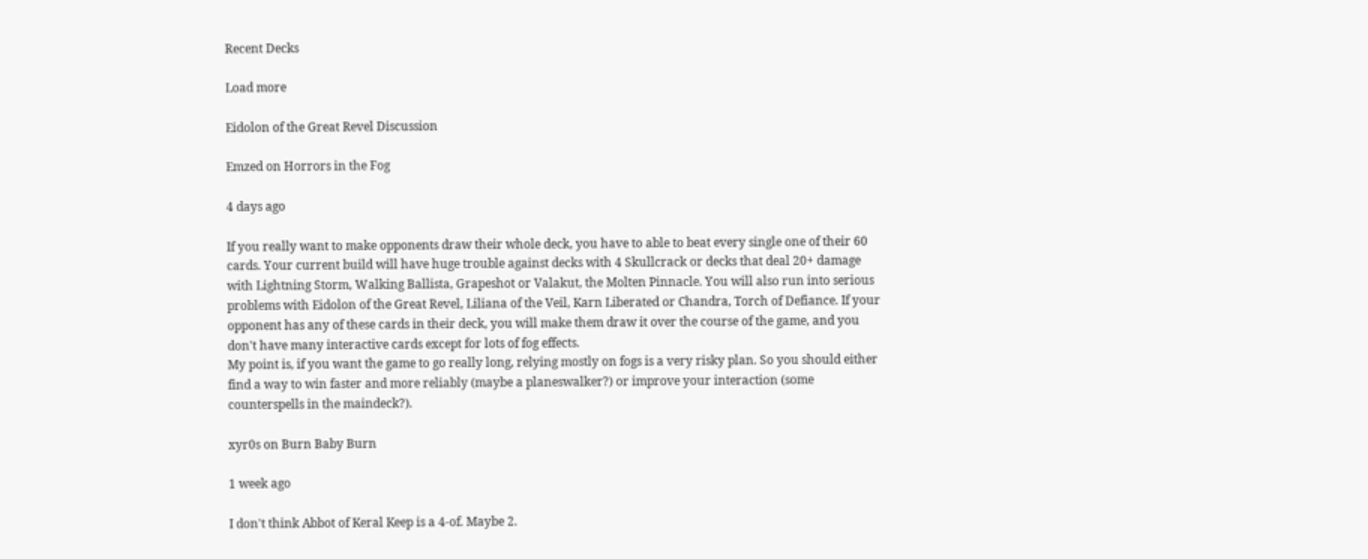Recent Decks

Load more

Eidolon of the Great Revel Discussion

Emzed on Horrors in the Fog

4 days ago

If you really want to make opponents draw their whole deck, you have to able to beat every single one of their 60 cards. Your current build will have huge trouble against decks with 4 Skullcrack or decks that deal 20+ damage with Lightning Storm, Walking Ballista, Grapeshot or Valakut, the Molten Pinnacle. You will also run into serious problems with Eidolon of the Great Revel, Liliana of the Veil, Karn Liberated or Chandra, Torch of Defiance. If your opponent has any of these cards in their deck, you will make them draw it over the course of the game, and you don't have many interactive cards except for lots of fog effects.
My point is, if you want the game to go really long, relying mostly on fogs is a very risky plan. So you should either find a way to win faster and more reliably (maybe a planeswalker?) or improve your interaction (some counterspells in the maindeck?).

xyr0s on Burn Baby Burn

1 week ago

I don't think Abbot of Keral Keep is a 4-of. Maybe 2.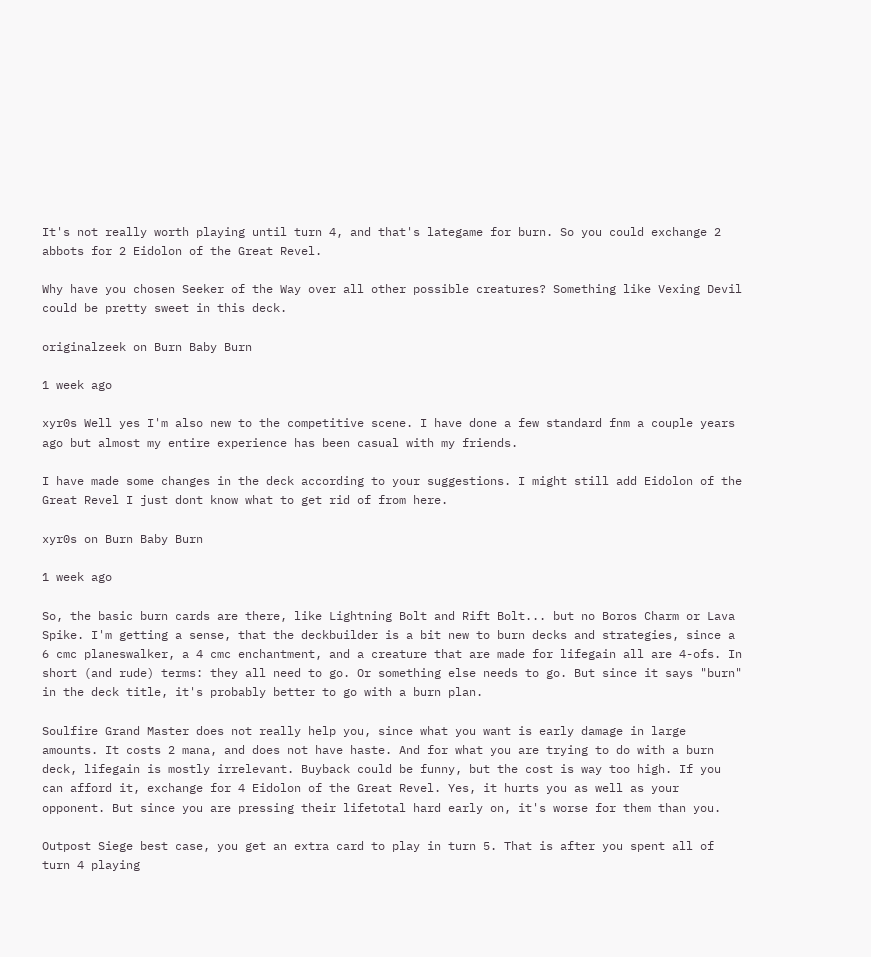It's not really worth playing until turn 4, and that's lategame for burn. So you could exchange 2 abbots for 2 Eidolon of the Great Revel.

Why have you chosen Seeker of the Way over all other possible creatures? Something like Vexing Devil could be pretty sweet in this deck.

originalzeek on Burn Baby Burn

1 week ago

xyr0s Well yes I'm also new to the competitive scene. I have done a few standard fnm a couple years ago but almost my entire experience has been casual with my friends.

I have made some changes in the deck according to your suggestions. I might still add Eidolon of the Great Revel I just dont know what to get rid of from here.

xyr0s on Burn Baby Burn

1 week ago

So, the basic burn cards are there, like Lightning Bolt and Rift Bolt... but no Boros Charm or Lava Spike. I'm getting a sense, that the deckbuilder is a bit new to burn decks and strategies, since a 6 cmc planeswalker, a 4 cmc enchantment, and a creature that are made for lifegain all are 4-ofs. In short (and rude) terms: they all need to go. Or something else needs to go. But since it says "burn" in the deck title, it's probably better to go with a burn plan.

Soulfire Grand Master does not really help you, since what you want is early damage in large amounts. It costs 2 mana, and does not have haste. And for what you are trying to do with a burn deck, lifegain is mostly irrelevant. Buyback could be funny, but the cost is way too high. If you can afford it, exchange for 4 Eidolon of the Great Revel. Yes, it hurts you as well as your opponent. But since you are pressing their lifetotal hard early on, it's worse for them than you.

Outpost Siege best case, you get an extra card to play in turn 5. That is after you spent all of turn 4 playing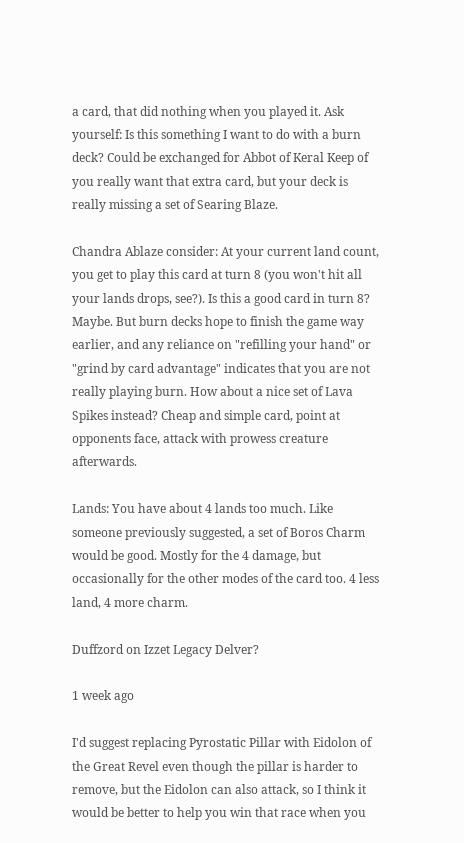a card, that did nothing when you played it. Ask yourself: Is this something I want to do with a burn deck? Could be exchanged for Abbot of Keral Keep of you really want that extra card, but your deck is really missing a set of Searing Blaze.

Chandra Ablaze consider: At your current land count, you get to play this card at turn 8 (you won't hit all your lands drops, see?). Is this a good card in turn 8? Maybe. But burn decks hope to finish the game way earlier, and any reliance on "refilling your hand" or "grind by card advantage" indicates that you are not really playing burn. How about a nice set of Lava Spikes instead? Cheap and simple card, point at opponents face, attack with prowess creature afterwards.

Lands: You have about 4 lands too much. Like someone previously suggested, a set of Boros Charm would be good. Mostly for the 4 damage, but occasionally for the other modes of the card too. 4 less land, 4 more charm.

Duffzord on Izzet Legacy Delver?

1 week ago

I'd suggest replacing Pyrostatic Pillar with Eidolon of the Great Revel even though the pillar is harder to remove, but the Eidolon can also attack, so I think it would be better to help you win that race when you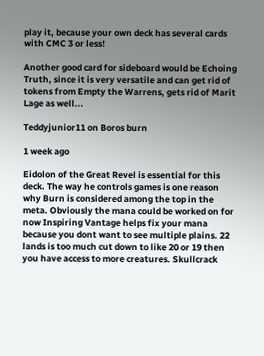play it, because your own deck has several cards with CMC 3 or less!

Another good card for sideboard would be Echoing Truth, since it is very versatile and can get rid of tokens from Empty the Warrens, gets rid of Marit Lage as well...

Teddyjunior11 on Boros burn

1 week ago

Eidolon of the Great Revel is essential for this deck. The way he controls games is one reason why Burn is considered among the top in the meta. Obviously the mana could be worked on for now Inspiring Vantage helps fix your mana because you dont want to see multiple plains. 22 lands is too much cut down to like 20 or 19 then you have access to more creatures. Skullcrack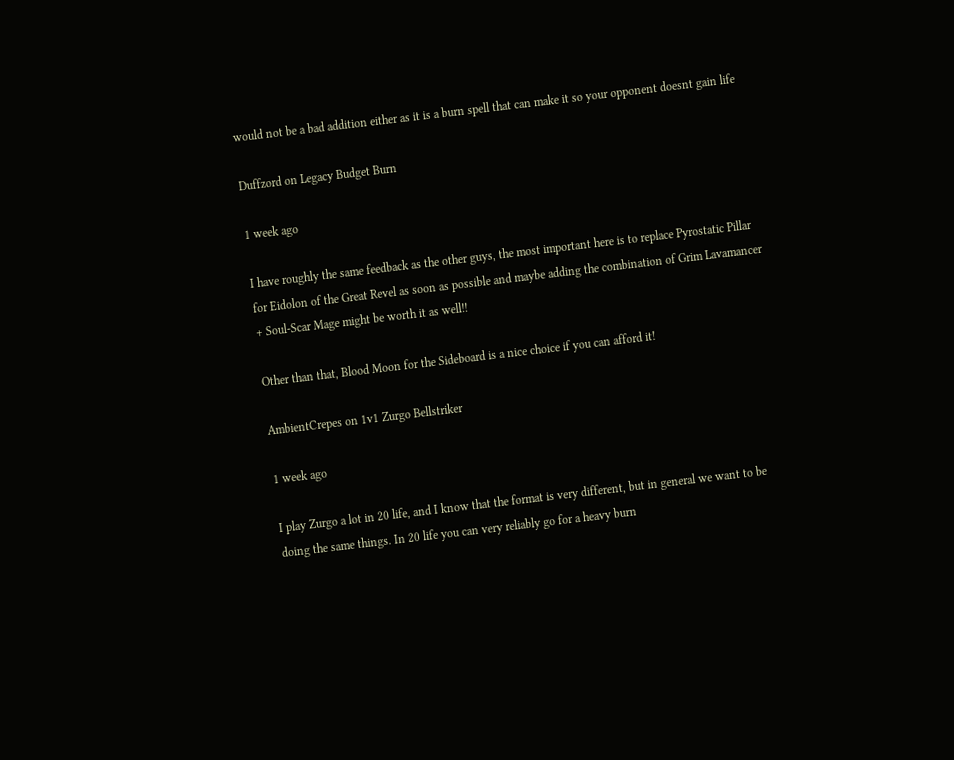would not be a bad addition either as it is a burn spell that can make it so your opponent doesnt gain life

Duffzord on Legacy Budget Burn

1 week ago

I have roughly the same feedback as the other guys, the most important here is to replace Pyrostatic Pillar for Eidolon of the Great Revel as soon as possible and maybe adding the combination of Grim Lavamancer + Soul-Scar Mage might be worth it as well!!

Other than that, Blood Moon for the Sideboard is a nice choice if you can afford it!

AmbientCrepes on 1v1 Zurgo Bellstriker

1 week ago

I play Zurgo a lot in 20 life, and I know that the format is very different, but in general we want to be doing the same things. In 20 life you can very reliably go for a heavy burn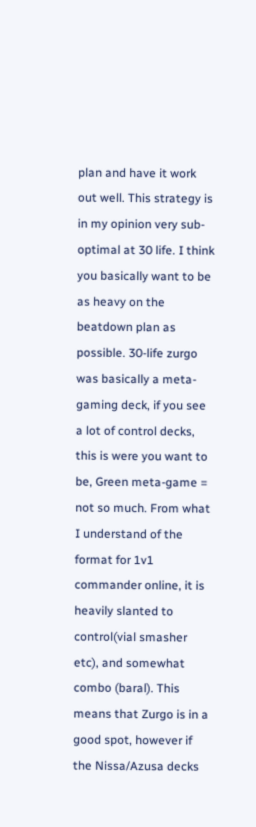plan and have it work out well. This strategy is in my opinion very sub-optimal at 30 life. I think you basically want to be as heavy on the beatdown plan as possible. 30-life zurgo was basically a meta-gaming deck, if you see a lot of control decks, this is were you want to be, Green meta-game = not so much. From what I understand of the format for 1v1 commander online, it is heavily slanted to control(vial smasher etc), and somewhat combo (baral). This means that Zurgo is in a good spot, however if the Nissa/Azusa decks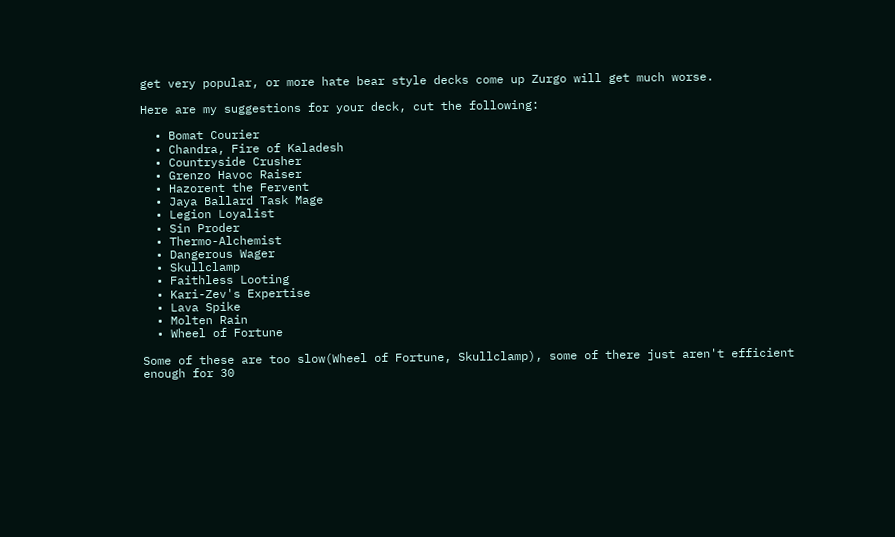get very popular, or more hate bear style decks come up Zurgo will get much worse.

Here are my suggestions for your deck, cut the following:

  • Bomat Courier
  • Chandra, Fire of Kaladesh
  • Countryside Crusher
  • Grenzo Havoc Raiser
  • Hazorent the Fervent
  • Jaya Ballard Task Mage
  • Legion Loyalist
  • Sin Proder
  • Thermo-Alchemist
  • Dangerous Wager
  • Skullclamp
  • Faithless Looting
  • Kari-Zev's Expertise
  • Lava Spike
  • Molten Rain
  • Wheel of Fortune

Some of these are too slow(Wheel of Fortune, Skullclamp), some of there just aren't efficient enough for 30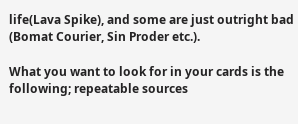life(Lava Spike), and some are just outright bad (Bomat Courier, Sin Proder etc.).

What you want to look for in your cards is the following; repeatable sources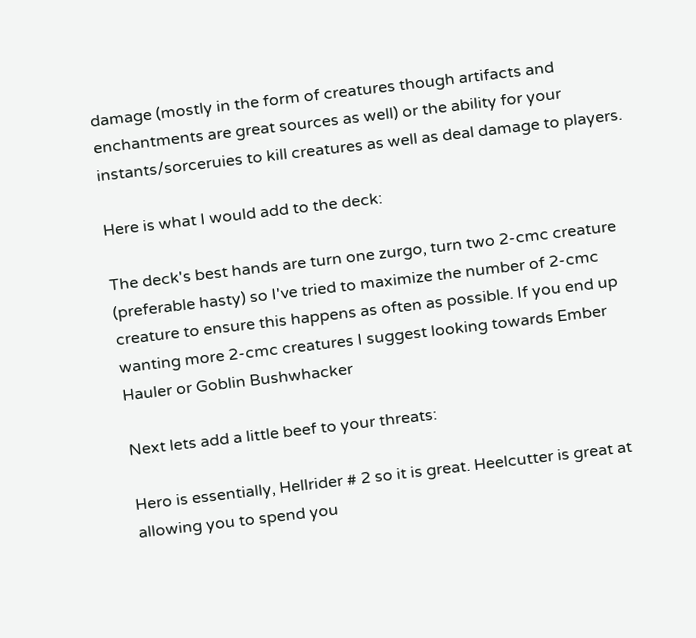damage (mostly in the form of creatures though artifacts and enchantments are great sources as well) or the ability for your instants/sorceruies to kill creatures as well as deal damage to players.

Here is what I would add to the deck:

The deck's best hands are turn one zurgo, turn two 2-cmc creature (preferable hasty) so I've tried to maximize the number of 2-cmc creature to ensure this happens as often as possible. If you end up wanting more 2-cmc creatures I suggest looking towards Ember Hauler or Goblin Bushwhacker

Next lets add a little beef to your threats:

Hero is essentially, Hellrider # 2 so it is great. Heelcutter is great at allowing you to spend you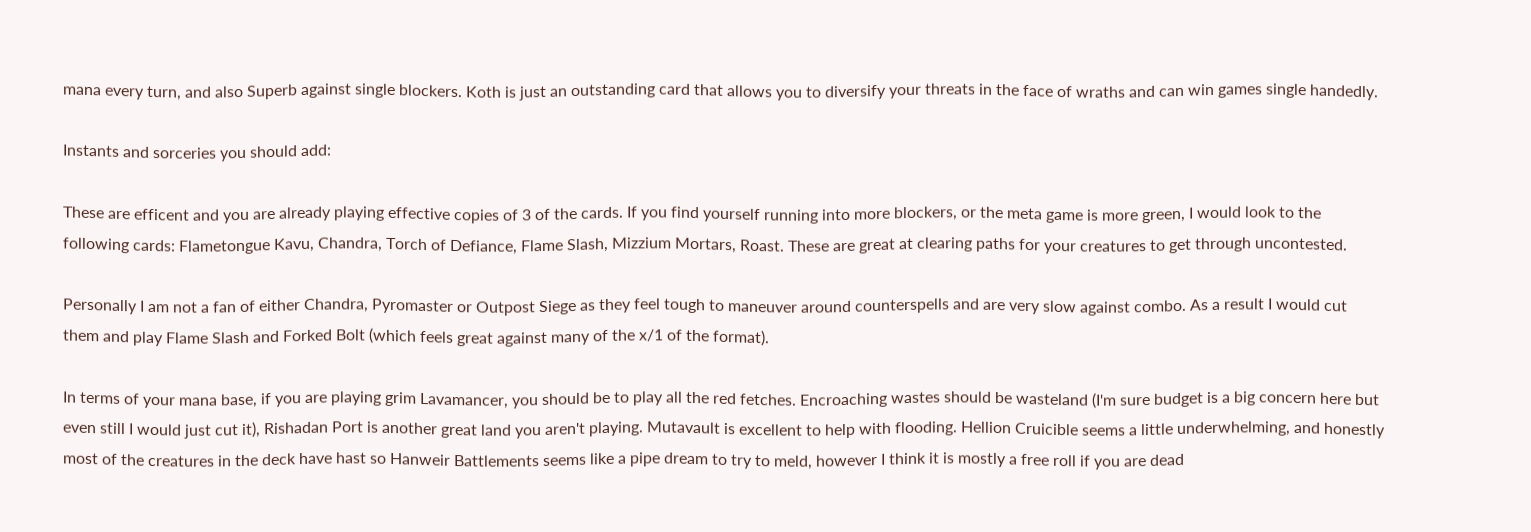mana every turn, and also Superb against single blockers. Koth is just an outstanding card that allows you to diversify your threats in the face of wraths and can win games single handedly.

Instants and sorceries you should add:

These are efficent and you are already playing effective copies of 3 of the cards. If you find yourself running into more blockers, or the meta game is more green, I would look to the following cards: Flametongue Kavu, Chandra, Torch of Defiance, Flame Slash, Mizzium Mortars, Roast. These are great at clearing paths for your creatures to get through uncontested.

Personally I am not a fan of either Chandra, Pyromaster or Outpost Siege as they feel tough to maneuver around counterspells and are very slow against combo. As a result I would cut them and play Flame Slash and Forked Bolt (which feels great against many of the x/1 of the format).

In terms of your mana base, if you are playing grim Lavamancer, you should be to play all the red fetches. Encroaching wastes should be wasteland (I'm sure budget is a big concern here but even still I would just cut it), Rishadan Port is another great land you aren't playing. Mutavault is excellent to help with flooding. Hellion Cruicible seems a little underwhelming, and honestly most of the creatures in the deck have hast so Hanweir Battlements seems like a pipe dream to try to meld, however I think it is mostly a free roll if you are dead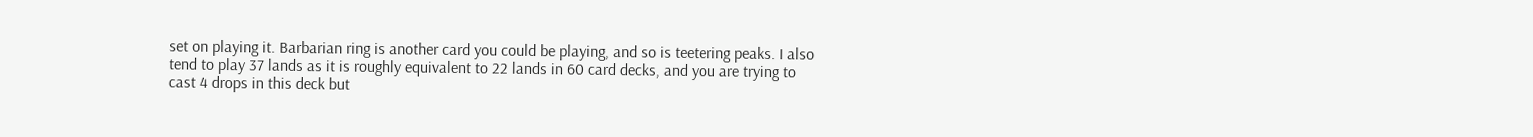set on playing it. Barbarian ring is another card you could be playing, and so is teetering peaks. I also tend to play 37 lands as it is roughly equivalent to 22 lands in 60 card decks, and you are trying to cast 4 drops in this deck but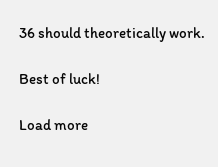36 should theoretically work.

Best of luck!

Load more